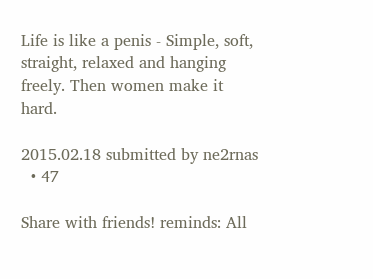Life is like a penis - Simple, soft, straight, relaxed and hanging freely. Then women make it hard.

2015.02.18 submitted by ne2rnas
  • 47

Share with friends! reminds: All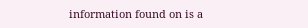information found on is a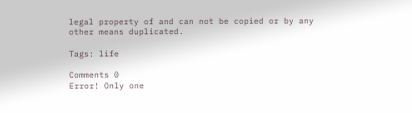legal property of and can not be copied or by any other means duplicated.

Tags: life

Comments 0
Error! Only one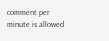comment per minute is allowed